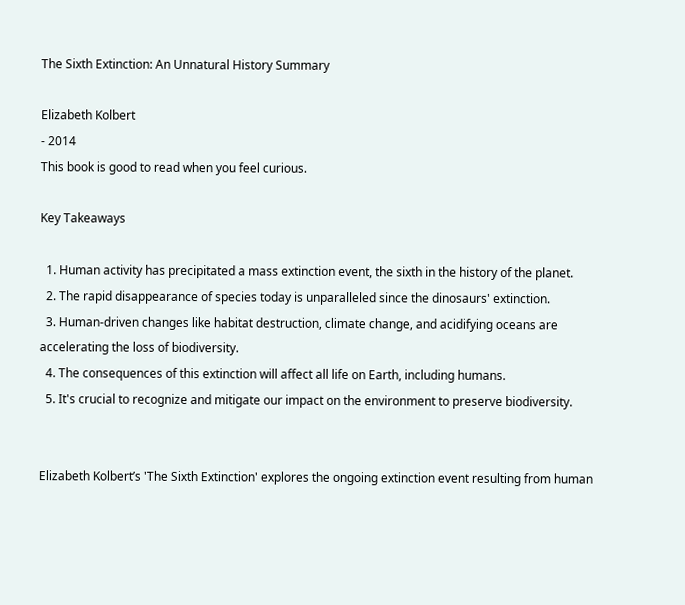The Sixth Extinction: An Unnatural History Summary

Elizabeth Kolbert
- 2014
This book is good to read when you feel curious.

Key Takeaways

  1. Human activity has precipitated a mass extinction event, the sixth in the history of the planet.
  2. The rapid disappearance of species today is unparalleled since the dinosaurs' extinction.
  3. Human-driven changes like habitat destruction, climate change, and acidifying oceans are accelerating the loss of biodiversity.
  4. The consequences of this extinction will affect all life on Earth, including humans.
  5. It's crucial to recognize and mitigate our impact on the environment to preserve biodiversity.


Elizabeth Kolbert’s 'The Sixth Extinction' explores the ongoing extinction event resulting from human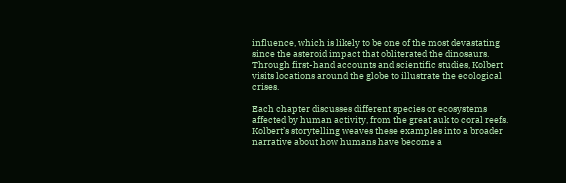influence, which is likely to be one of the most devastating since the asteroid impact that obliterated the dinosaurs. Through first-hand accounts and scientific studies, Kolbert visits locations around the globe to illustrate the ecological crises.

Each chapter discusses different species or ecosystems affected by human activity, from the great auk to coral reefs. Kolbert’s storytelling weaves these examples into a broader narrative about how humans have become a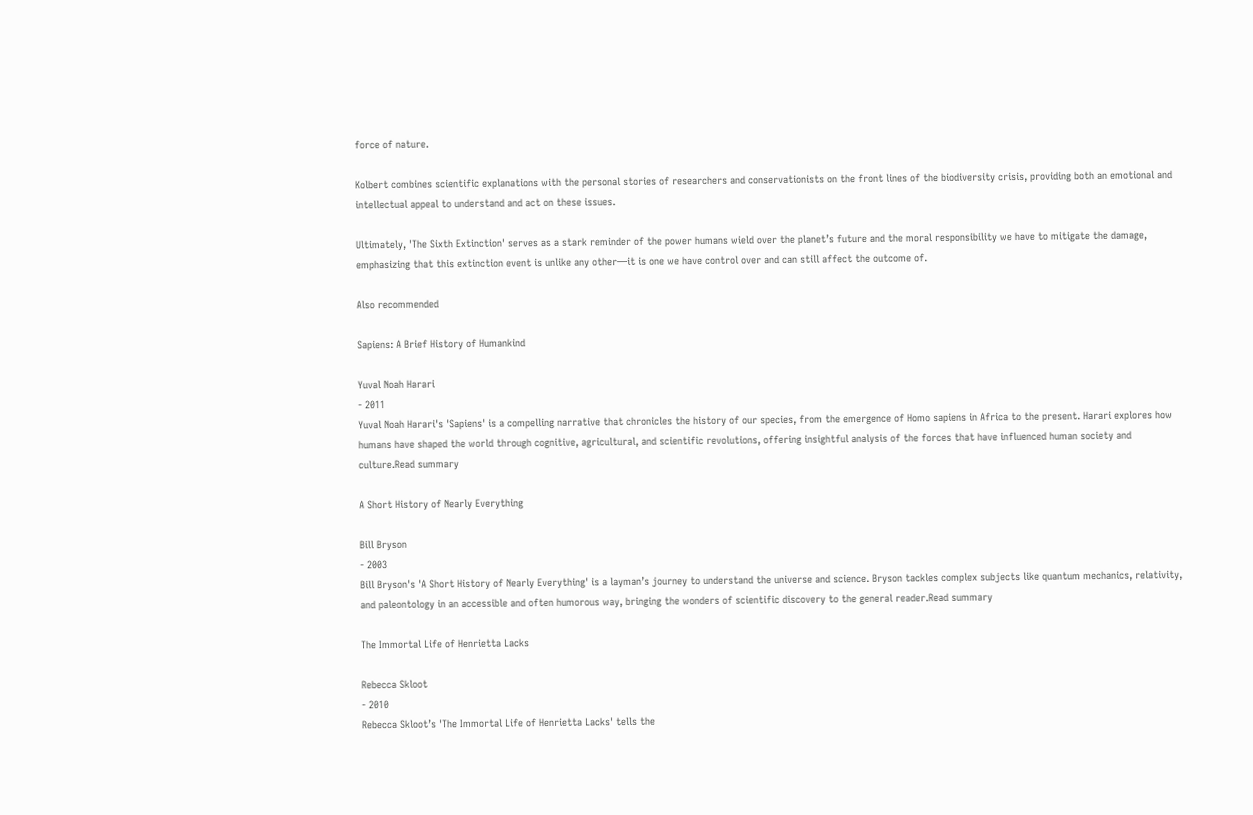force of nature.

Kolbert combines scientific explanations with the personal stories of researchers and conservationists on the front lines of the biodiversity crisis, providing both an emotional and intellectual appeal to understand and act on these issues.

Ultimately, 'The Sixth Extinction' serves as a stark reminder of the power humans wield over the planet’s future and the moral responsibility we have to mitigate the damage, emphasizing that this extinction event is unlike any other—it is one we have control over and can still affect the outcome of.

Also recommended

Sapiens: A Brief History of Humankind

Yuval Noah Harari
- 2011
Yuval Noah Harari's 'Sapiens' is a compelling narrative that chronicles the history of our species, from the emergence of Homo sapiens in Africa to the present. Harari explores how humans have shaped the world through cognitive, agricultural, and scientific revolutions, offering insightful analysis of the forces that have influenced human society and culture.Read summary

A Short History of Nearly Everything

Bill Bryson
- 2003
Bill Bryson's 'A Short History of Nearly Everything' is a layman’s journey to understand the universe and science. Bryson tackles complex subjects like quantum mechanics, relativity, and paleontology in an accessible and often humorous way, bringing the wonders of scientific discovery to the general reader.Read summary

The Immortal Life of Henrietta Lacks

Rebecca Skloot
- 2010
Rebecca Skloot’s 'The Immortal Life of Henrietta Lacks' tells the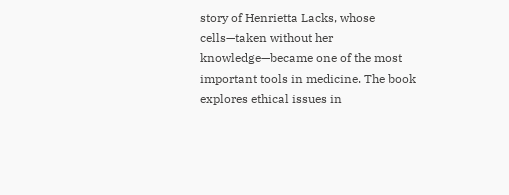story of Henrietta Lacks, whose cells—taken without her knowledge—became one of the most important tools in medicine. The book explores ethical issues in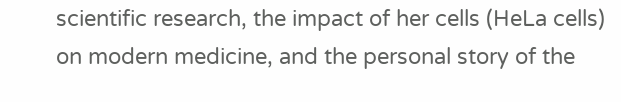scientific research, the impact of her cells (HeLa cells) on modern medicine, and the personal story of the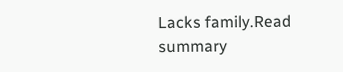Lacks family.Read summary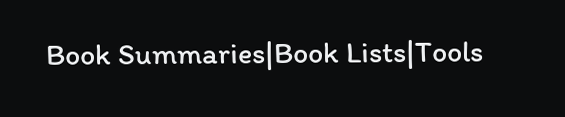Book Summaries|Book Lists|Tools